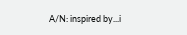A/N: inspired by...i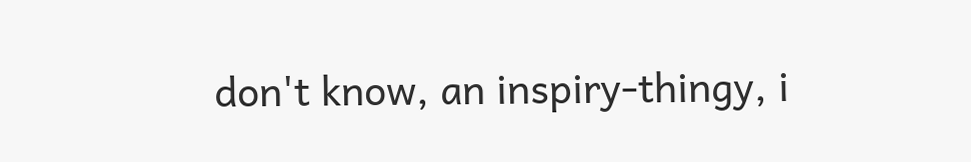don't know, an inspiry-thingy, i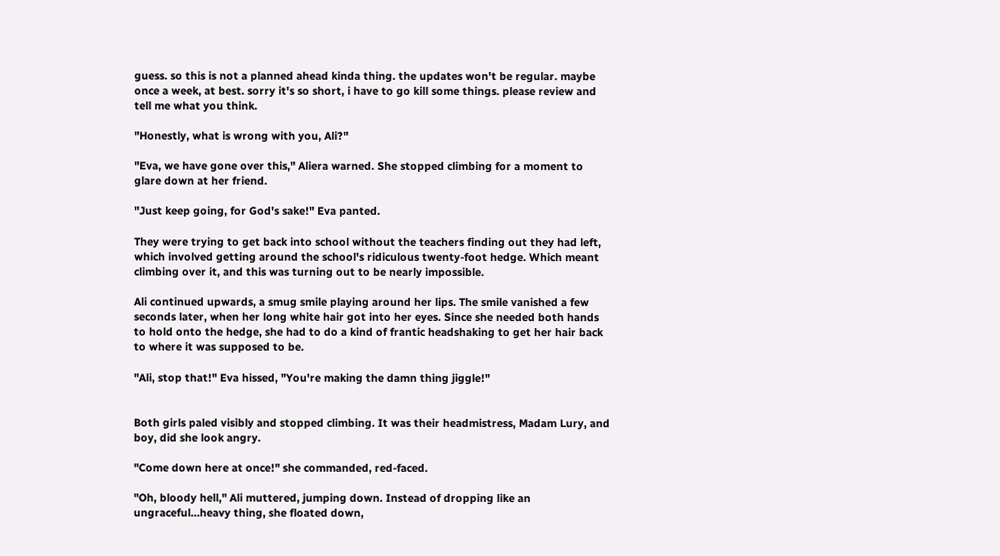guess. so this is not a planned ahead kinda thing. the updates won't be regular. maybe once a week, at best. sorry it's so short, i have to go kill some things. please review and tell me what you think.

"Honestly, what is wrong with you, Ali?"

"Eva, we have gone over this," Aliera warned. She stopped climbing for a moment to glare down at her friend.

"Just keep going, for God's sake!" Eva panted.

They were trying to get back into school without the teachers finding out they had left, which involved getting around the school's ridiculous twenty-foot hedge. Which meant climbing over it, and this was turning out to be nearly impossible.

Ali continued upwards, a smug smile playing around her lips. The smile vanished a few seconds later, when her long white hair got into her eyes. Since she needed both hands to hold onto the hedge, she had to do a kind of frantic headshaking to get her hair back to where it was supposed to be.

"Ali, stop that!" Eva hissed, "You're making the damn thing jiggle!"


Both girls paled visibly and stopped climbing. It was their headmistress, Madam Lury, and boy, did she look angry.

"Come down here at once!" she commanded, red-faced.

"Oh, bloody hell," Ali muttered, jumping down. Instead of dropping like an ungraceful…heavy thing, she floated down,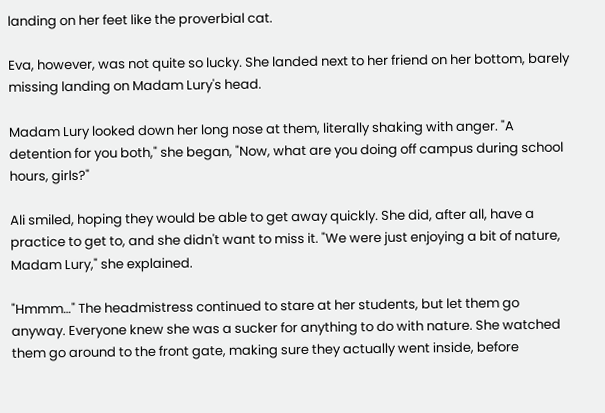landing on her feet like the proverbial cat.

Eva, however, was not quite so lucky. She landed next to her friend on her bottom, barely missing landing on Madam Lury's head.

Madam Lury looked down her long nose at them, literally shaking with anger. "A detention for you both," she began, "Now, what are you doing off campus during school hours, girls?"

Ali smiled, hoping they would be able to get away quickly. She did, after all, have a practice to get to, and she didn't want to miss it. "We were just enjoying a bit of nature, Madam Lury," she explained.

"Hmmm…" The headmistress continued to stare at her students, but let them go anyway. Everyone knew she was a sucker for anything to do with nature. She watched them go around to the front gate, making sure they actually went inside, before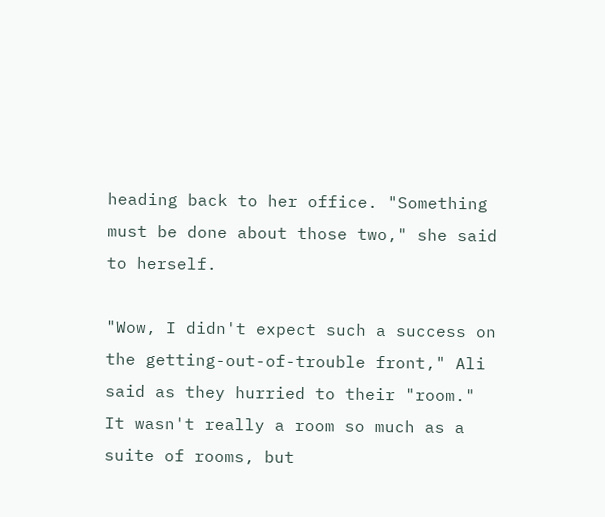heading back to her office. "Something must be done about those two," she said to herself.

"Wow, I didn't expect such a success on the getting-out-of-trouble front," Ali said as they hurried to their "room." It wasn't really a room so much as a suite of rooms, but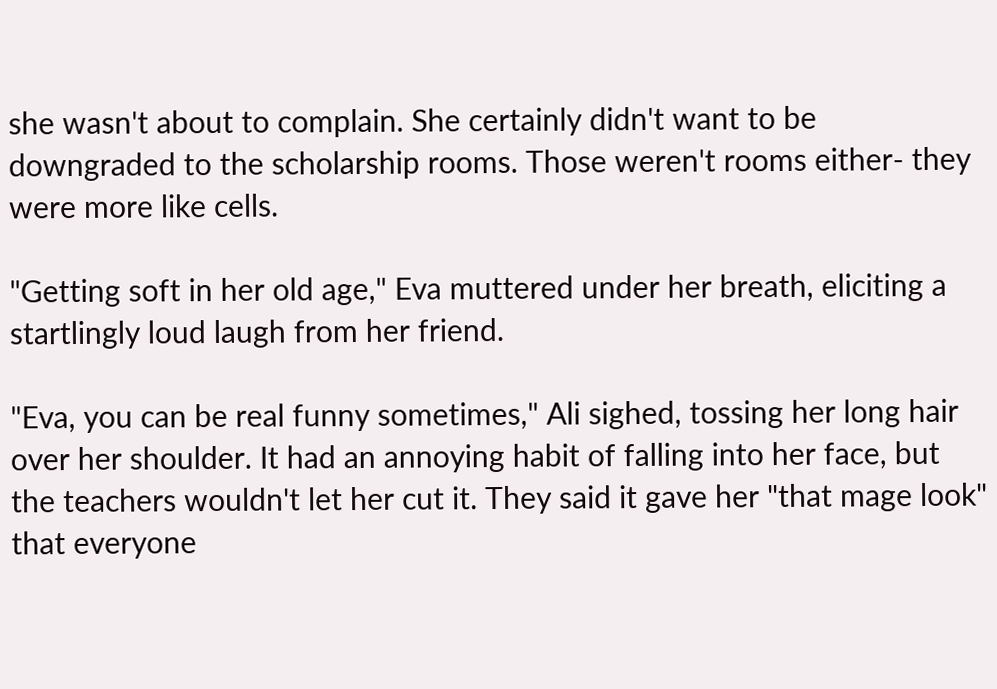she wasn't about to complain. She certainly didn't want to be downgraded to the scholarship rooms. Those weren't rooms either- they were more like cells.

"Getting soft in her old age," Eva muttered under her breath, eliciting a startlingly loud laugh from her friend.

"Eva, you can be real funny sometimes," Ali sighed, tossing her long hair over her shoulder. It had an annoying habit of falling into her face, but the teachers wouldn't let her cut it. They said it gave her "that mage look" that everyone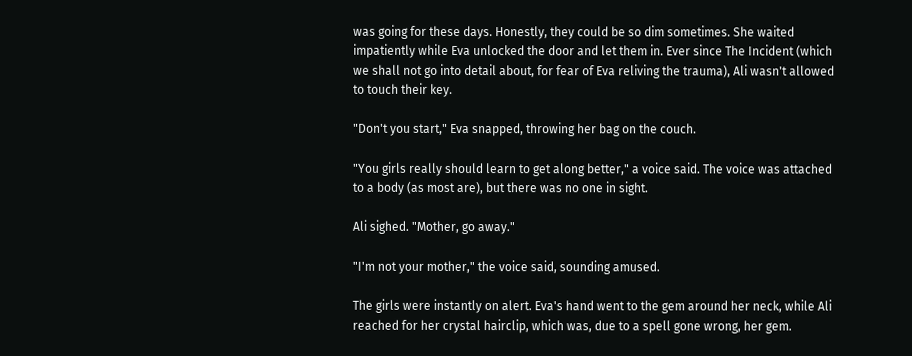was going for these days. Honestly, they could be so dim sometimes. She waited impatiently while Eva unlocked the door and let them in. Ever since The Incident (which we shall not go into detail about, for fear of Eva reliving the trauma), Ali wasn't allowed to touch their key.

"Don't you start," Eva snapped, throwing her bag on the couch.

"You girls really should learn to get along better," a voice said. The voice was attached to a body (as most are), but there was no one in sight.

Ali sighed. "Mother, go away."

"I'm not your mother," the voice said, sounding amused.

The girls were instantly on alert. Eva's hand went to the gem around her neck, while Ali reached for her crystal hairclip, which was, due to a spell gone wrong, her gem.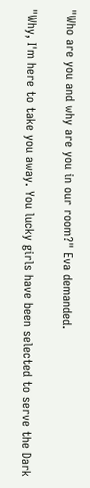"Who are you and why are you in our room?" Eva demanded.

"Why, I'm here to take you away. You lucky girls have been selected to serve the Dark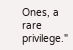Ones, a rare privilege."